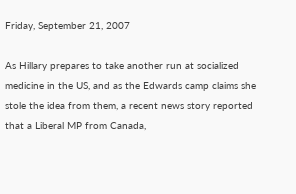Friday, September 21, 2007

As Hillary prepares to take another run at socialized medicine in the US, and as the Edwards camp claims she stole the idea from them, a recent news story reported that a Liberal MP from Canada,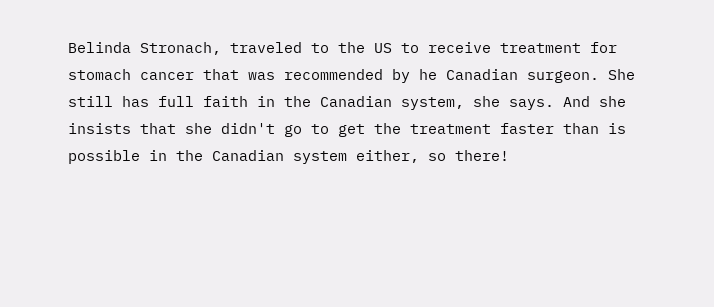Belinda Stronach, traveled to the US to receive treatment for stomach cancer that was recommended by he Canadian surgeon. She still has full faith in the Canadian system, she says. And she insists that she didn't go to get the treatment faster than is possible in the Canadian system either, so there!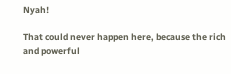Nyah!

That could never happen here, because the rich and powerful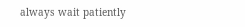always wait patiently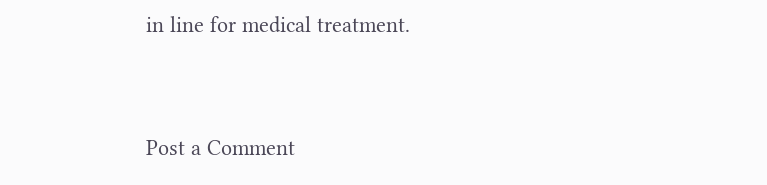in line for medical treatment.



Post a Comment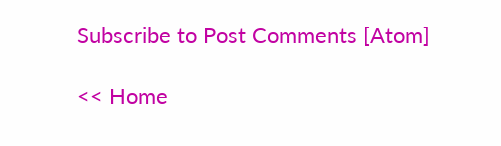Subscribe to Post Comments [Atom]

<< Home